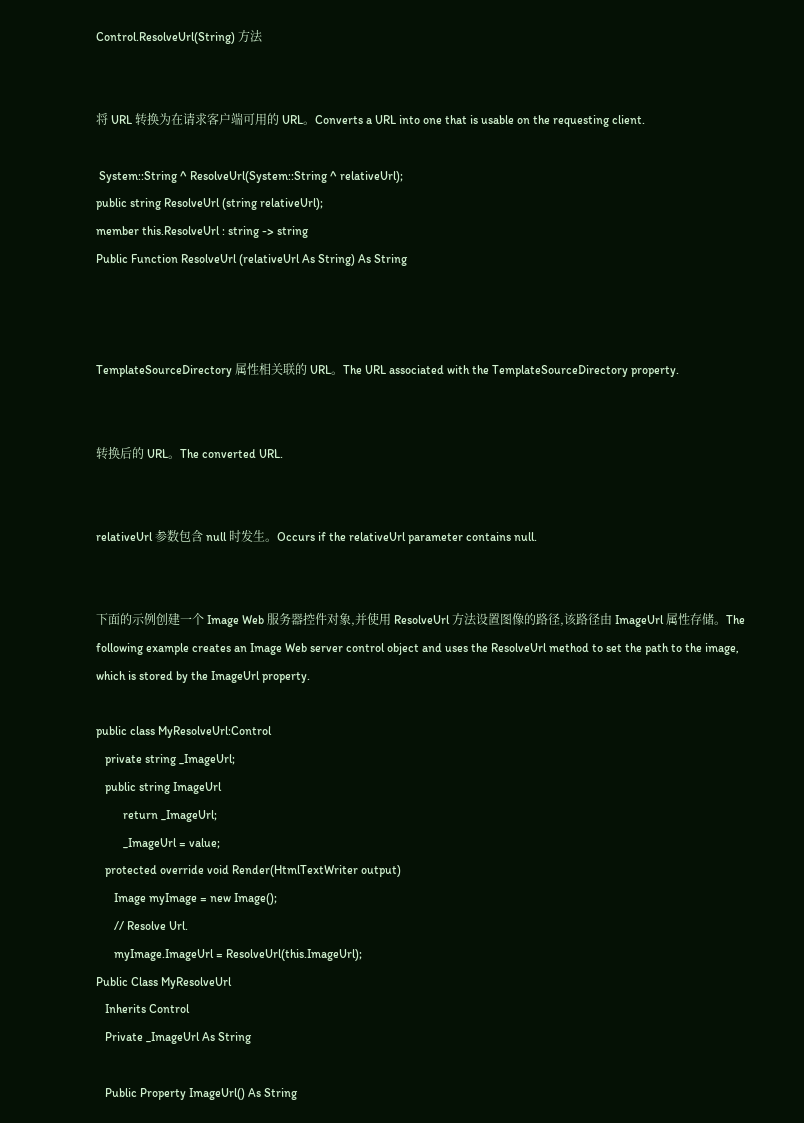Control.ResolveUrl(String) 方法


将 URL 转换为在请求客户端可用的 URL。Converts a URL into one that is usable on the requesting client.

 System::String ^ ResolveUrl(System::String ^ relativeUrl);
public string ResolveUrl (string relativeUrl);
member this.ResolveUrl : string -> string
Public Function ResolveUrl (relativeUrl As String) As String



TemplateSourceDirectory 属性相关联的 URL。The URL associated with the TemplateSourceDirectory property.


转换后的 URL。The converted URL.


relativeUrl 参数包含 null 时发生。Occurs if the relativeUrl parameter contains null.


下面的示例创建一个 Image Web 服务器控件对象,并使用 ResolveUrl 方法设置图像的路径,该路径由 ImageUrl 属性存储。The following example creates an Image Web server control object and uses the ResolveUrl method to set the path to the image, which is stored by the ImageUrl property.

public class MyResolveUrl:Control
   private string _ImageUrl;
   public string ImageUrl
         return _ImageUrl;
         _ImageUrl = value;
   protected override void Render(HtmlTextWriter output)
      Image myImage = new Image();
      // Resolve Url.
      myImage.ImageUrl = ResolveUrl(this.ImageUrl);
Public Class MyResolveUrl
   Inherits Control
   Private _ImageUrl As String

   Public Property ImageUrl() As String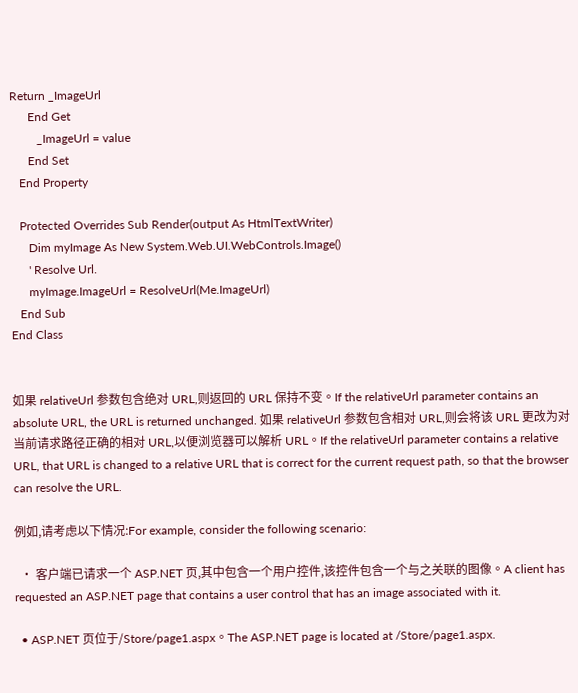Return _ImageUrl
      End Get
         _ImageUrl = value
      End Set
   End Property

   Protected Overrides Sub Render(output As HtmlTextWriter)
      Dim myImage As New System.Web.UI.WebControls.Image()
      ' Resolve Url.
      myImage.ImageUrl = ResolveUrl(Me.ImageUrl)
   End Sub
End Class


如果 relativeUrl 参数包含绝对 URL,则返回的 URL 保持不变。If the relativeUrl parameter contains an absolute URL, the URL is returned unchanged. 如果 relativeUrl 参数包含相对 URL,则会将该 URL 更改为对当前请求路径正确的相对 URL,以便浏览器可以解析 URL。If the relativeUrl parameter contains a relative URL, that URL is changed to a relative URL that is correct for the current request path, so that the browser can resolve the URL.

例如,请考虑以下情况:For example, consider the following scenario:

  • 客户端已请求一个 ASP.NET 页,其中包含一个用户控件,该控件包含一个与之关联的图像。A client has requested an ASP.NET page that contains a user control that has an image associated with it.

  • ASP.NET 页位于/Store/page1.aspx。The ASP.NET page is located at /Store/page1.aspx.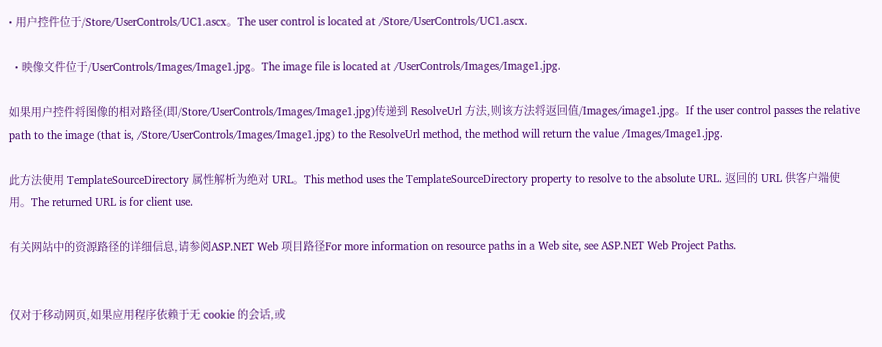• 用户控件位于/Store/UserControls/UC1.ascx。The user control is located at /Store/UserControls/UC1.ascx.

  • 映像文件位于/UserControls/Images/Image1.jpg。The image file is located at /UserControls/Images/Image1.jpg.

如果用户控件将图像的相对路径(即/Store/UserControls/Images/Image1.jpg)传递到 ResolveUrl 方法,则该方法将返回值/Images/image1.jpg。If the user control passes the relative path to the image (that is, /Store/UserControls/Images/Image1.jpg) to the ResolveUrl method, the method will return the value /Images/Image1.jpg.

此方法使用 TemplateSourceDirectory 属性解析为绝对 URL。This method uses the TemplateSourceDirectory property to resolve to the absolute URL. 返回的 URL 供客户端使用。The returned URL is for client use.

有关网站中的资源路径的详细信息,请参阅ASP.NET Web 项目路径For more information on resource paths in a Web site, see ASP.NET Web Project Paths.


仅对于移动网页,如果应用程序依赖于无 cookie 的会话,或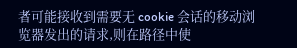者可能接收到需要无 cookie 会话的移动浏览器发出的请求,则在路径中使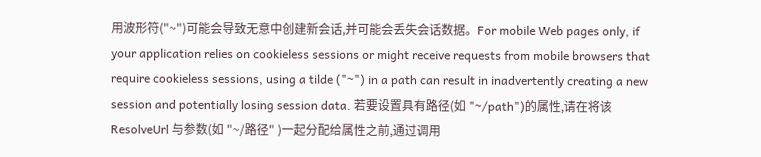用波形符("~")可能会导致无意中创建新会话,并可能会丢失会话数据。For mobile Web pages only, if your application relies on cookieless sessions or might receive requests from mobile browsers that require cookieless sessions, using a tilde ("~") in a path can result in inadvertently creating a new session and potentially losing session data. 若要设置具有路径(如 "~/path")的属性,请在将该 ResolveUrl 与参数(如 "~/路径" )一起分配给属性之前,通过调用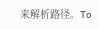来解析路径。To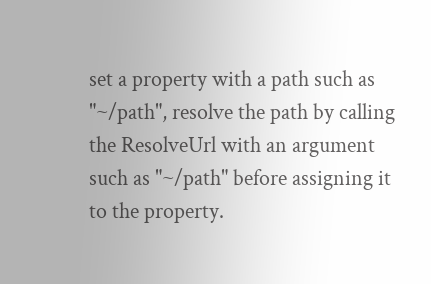set a property with a path such as "~/path", resolve the path by calling the ResolveUrl with an argument such as "~/path" before assigning it to the property.